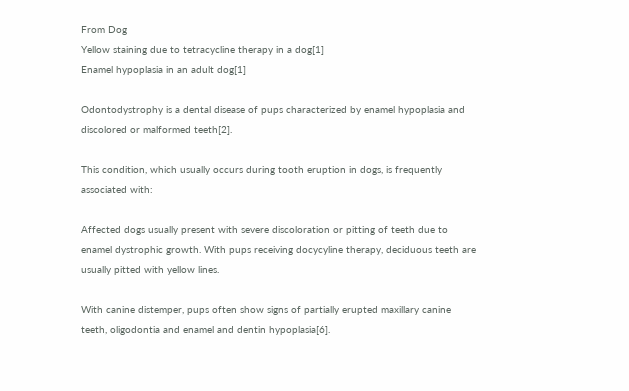From Dog
Yellow staining due to tetracycline therapy in a dog[1]
Enamel hypoplasia in an adult dog[1]

Odontodystrophy is a dental disease of pups characterized by enamel hypoplasia and discolored or malformed teeth[2].

This condition, which usually occurs during tooth eruption in dogs, is frequently associated with:

Affected dogs usually present with severe discoloration or pitting of teeth due to enamel dystrophic growth. With pups receiving docycyline therapy, deciduous teeth are usually pitted with yellow lines.

With canine distemper, pups often show signs of partially erupted maxillary canine teeth, oligodontia and enamel and dentin hypoplasia[6].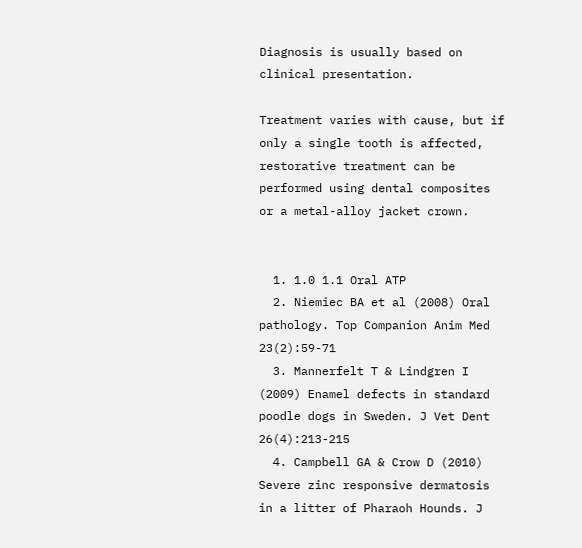Diagnosis is usually based on clinical presentation.

Treatment varies with cause, but if only a single tooth is affected, restorative treatment can be performed using dental composites or a metal-alloy jacket crown.


  1. 1.0 1.1 Oral ATP
  2. Niemiec BA et al (2008) Oral pathology. Top Companion Anim Med 23(2):59-71
  3. Mannerfelt T & Lindgren I (2009) Enamel defects in standard poodle dogs in Sweden. J Vet Dent 26(4):213-215
  4. Campbell GA & Crow D (2010) Severe zinc responsive dermatosis in a litter of Pharaoh Hounds. J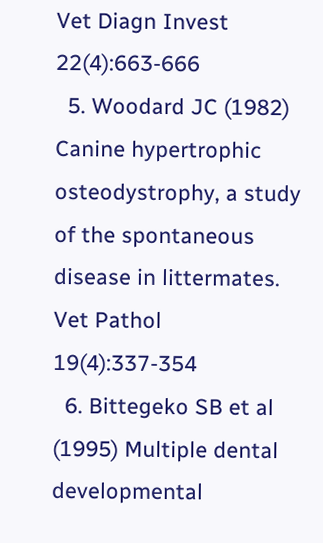Vet Diagn Invest 22(4):663-666
  5. Woodard JC (1982) Canine hypertrophic osteodystrophy, a study of the spontaneous disease in littermates. Vet Pathol 19(4):337-354
  6. Bittegeko SB et al (1995) Multiple dental developmental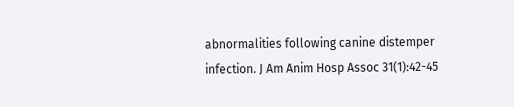abnormalities following canine distemper infection. J Am Anim Hosp Assoc 31(1):42-45